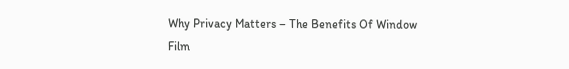Why Privacy Matters – The Benefits Of Window Film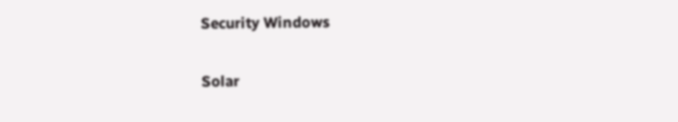Security Windows

Solar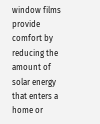window films provide comfort by reducing the amount of solar energy that enters a home or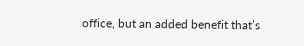office, but an added benefit that’s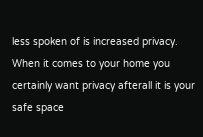less spoken of is increased privacy. When it comes to your home you certainly want privacy afterall it is your safe space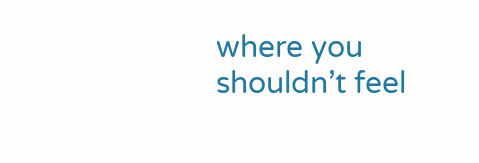where you shouldn’t feel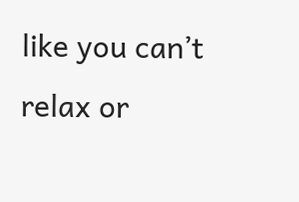like you can’t relax or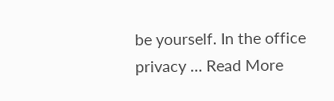be yourself. In the office privacy … Read More